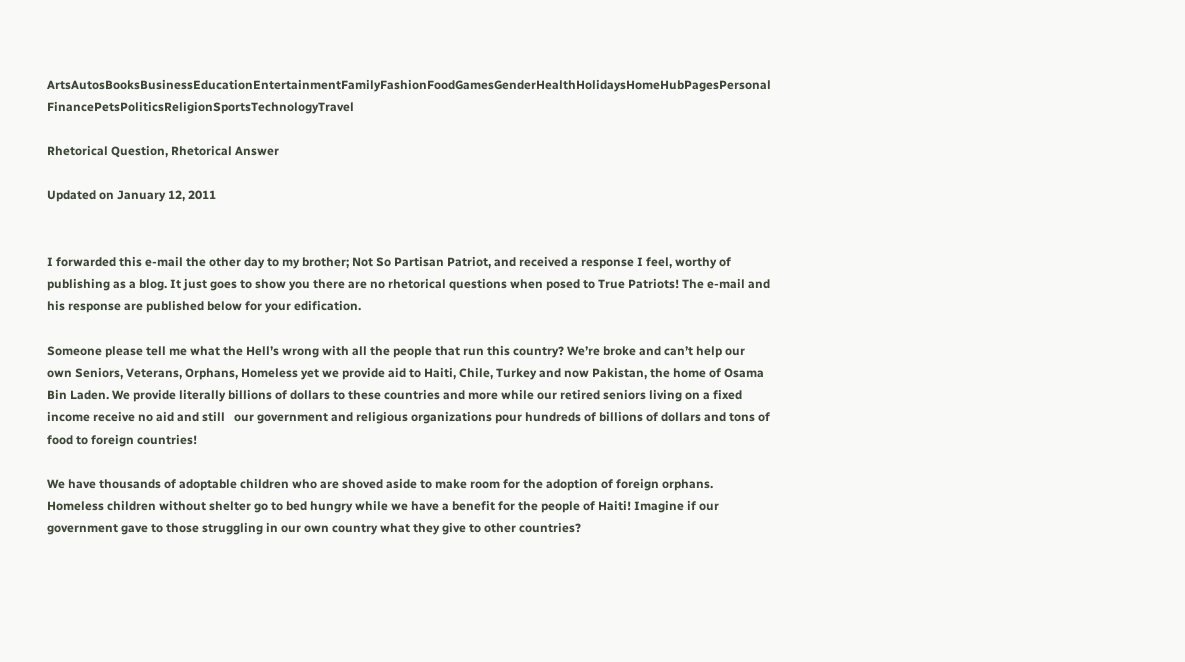ArtsAutosBooksBusinessEducationEntertainmentFamilyFashionFoodGamesGenderHealthHolidaysHomeHubPagesPersonal FinancePetsPoliticsReligionSportsTechnologyTravel

Rhetorical Question, Rhetorical Answer

Updated on January 12, 2011


I forwarded this e-mail the other day to my brother; Not So Partisan Patriot, and received a response I feel, worthy of publishing as a blog. It just goes to show you there are no rhetorical questions when posed to True Patriots! The e-mail and his response are published below for your edification.

Someone please tell me what the Hell’s wrong with all the people that run this country? We’re broke and can’t help our own Seniors, Veterans, Orphans, Homeless yet we provide aid to Haiti, Chile, Turkey and now Pakistan, the home of Osama Bin Laden. We provide literally billions of dollars to these countries and more while our retired seniors living on a fixed income receive no aid and still   our government and religious organizations pour hundreds of billions of dollars and tons of food to foreign countries!

We have thousands of adoptable children who are shoved aside to make room for the adoption of foreign orphans. Homeless children without shelter go to bed hungry while we have a benefit for the people of Haiti! Imagine if our government gave to those struggling in our own country what they give to other countries?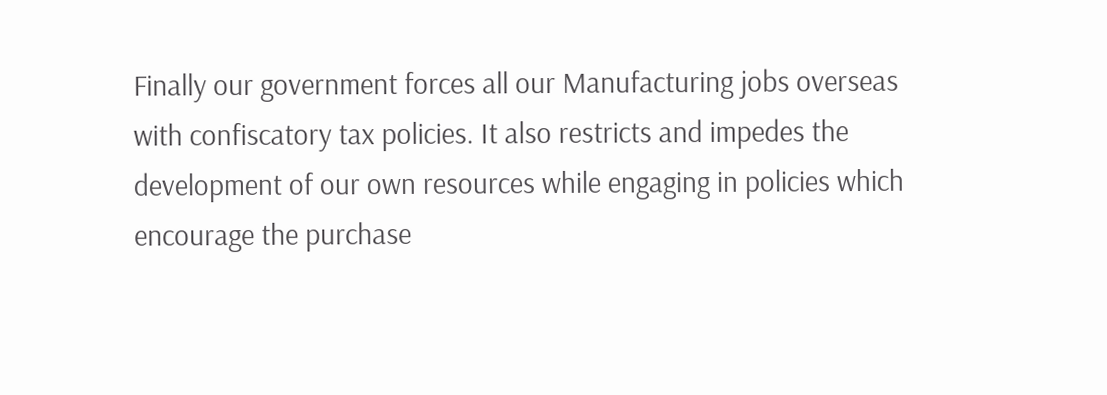Finally our government forces all our Manufacturing jobs overseas with confiscatory tax policies. It also restricts and impedes the development of our own resources while engaging in policies which encourage the purchase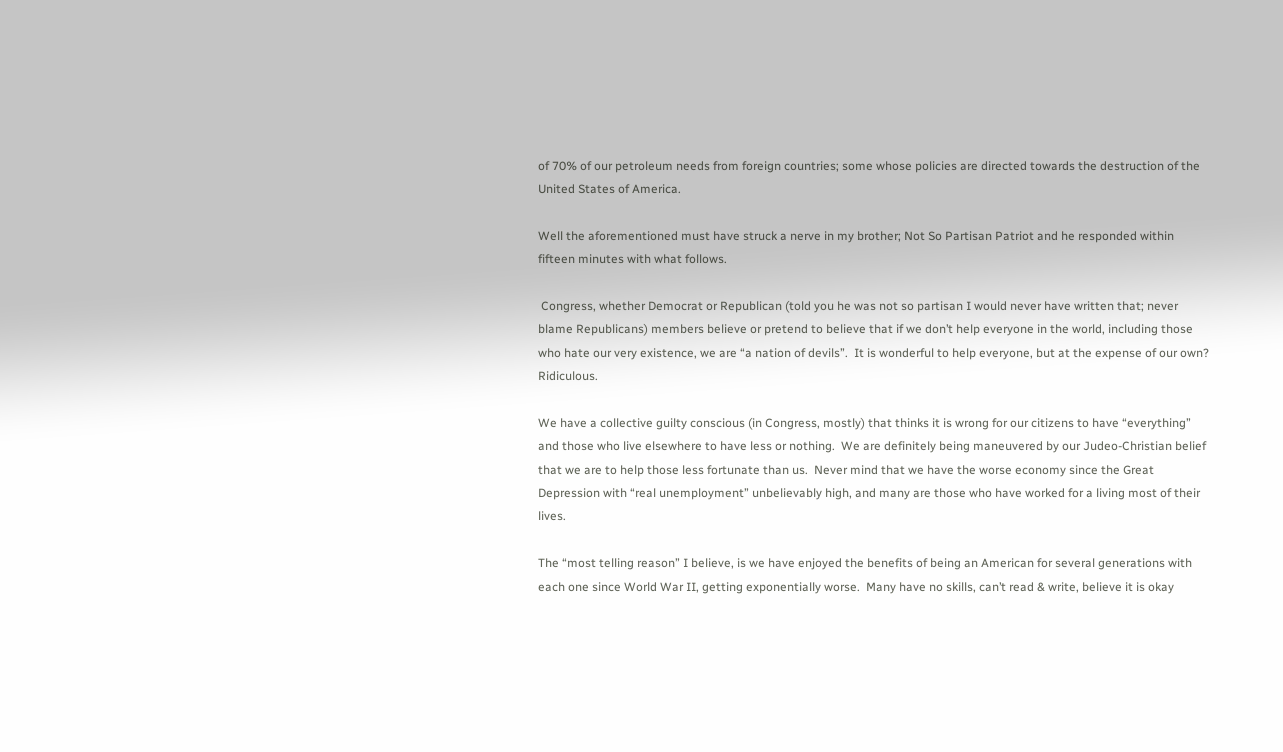of 70% of our petroleum needs from foreign countries; some whose policies are directed towards the destruction of the United States of America.

Well the aforementioned must have struck a nerve in my brother; Not So Partisan Patriot and he responded within fifteen minutes with what follows.

 Congress, whether Democrat or Republican (told you he was not so partisan I would never have written that; never blame Republicans) members believe or pretend to believe that if we don’t help everyone in the world, including those who hate our very existence, we are “a nation of devils”.  It is wonderful to help everyone, but at the expense of our own?  Ridiculous.

We have a collective guilty conscious (in Congress, mostly) that thinks it is wrong for our citizens to have “everything” and those who live elsewhere to have less or nothing.  We are definitely being maneuvered by our Judeo-Christian belief that we are to help those less fortunate than us.  Never mind that we have the worse economy since the Great Depression with “real unemployment” unbelievably high, and many are those who have worked for a living most of their lives.

The “most telling reason” I believe, is we have enjoyed the benefits of being an American for several generations with each one since World War II, getting exponentially worse.  Many have no skills, can’t read & write, believe it is okay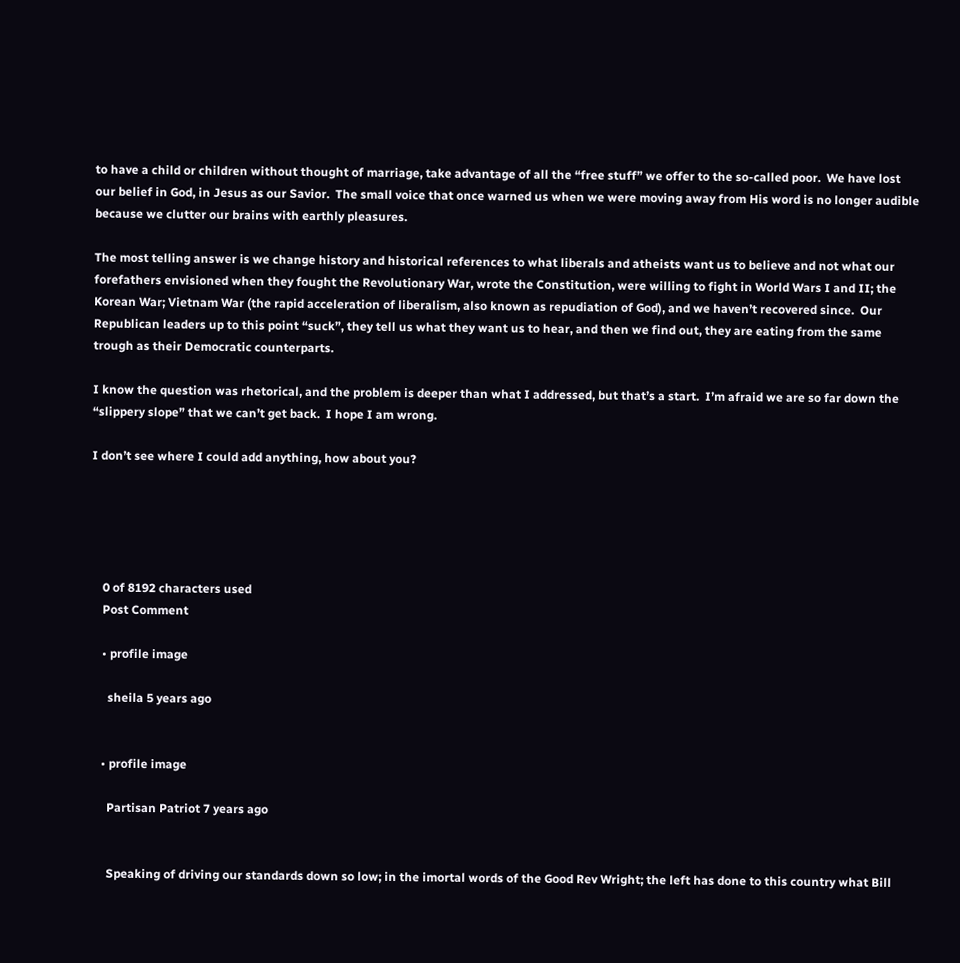to have a child or children without thought of marriage, take advantage of all the “free stuff” we offer to the so-called poor.  We have lost our belief in God, in Jesus as our Savior.  The small voice that once warned us when we were moving away from His word is no longer audible because we clutter our brains with earthly pleasures.

The most telling answer is we change history and historical references to what liberals and atheists want us to believe and not what our forefathers envisioned when they fought the Revolutionary War, wrote the Constitution, were willing to fight in World Wars I and II; the Korean War; Vietnam War (the rapid acceleration of liberalism, also known as repudiation of God), and we haven’t recovered since.  Our Republican leaders up to this point “suck”, they tell us what they want us to hear, and then we find out, they are eating from the same trough as their Democratic counterparts.

I know the question was rhetorical, and the problem is deeper than what I addressed, but that’s a start.  I’m afraid we are so far down the “slippery slope” that we can’t get back.  I hope I am wrong.

I don’t see where I could add anything, how about you?





    0 of 8192 characters used
    Post Comment

    • profile image

      sheila 5 years ago


    • profile image

      Partisan Patriot 7 years ago


      Speaking of driving our standards down so low; in the imortal words of the Good Rev Wright; the left has done to this country what Bill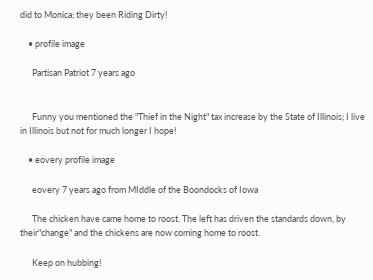did to Monica; they been Riding Dirty!

    • profile image

      Partisan Patriot 7 years ago


      Funny you mentioned the "Thief in the Night" tax increase by the State of Illinois; I live in Illinois but not for much longer I hope!

    • eovery profile image

      eovery 7 years ago from MIddle of the Boondocks of Iowa

      The chicken have came home to roost. The left has driven the standards down, by their"change" and the chickens are now coming home to roost.

      Keep on hubbing!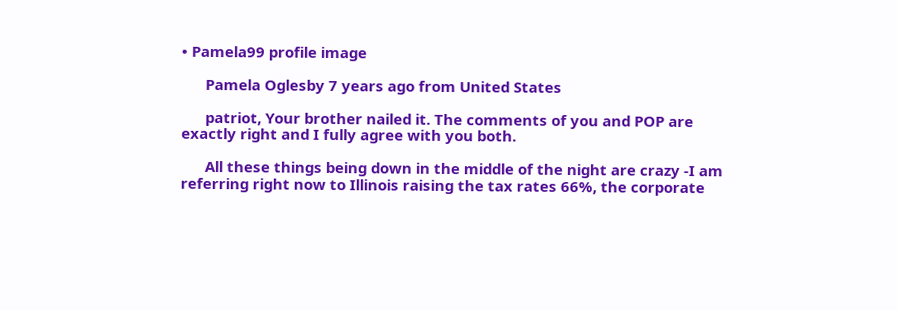• Pamela99 profile image

      Pamela Oglesby 7 years ago from United States

      patriot, Your brother nailed it. The comments of you and POP are exactly right and I fully agree with you both.

      All these things being down in the middle of the night are crazy -I am referring right now to Illinois raising the tax rates 66%, the corporate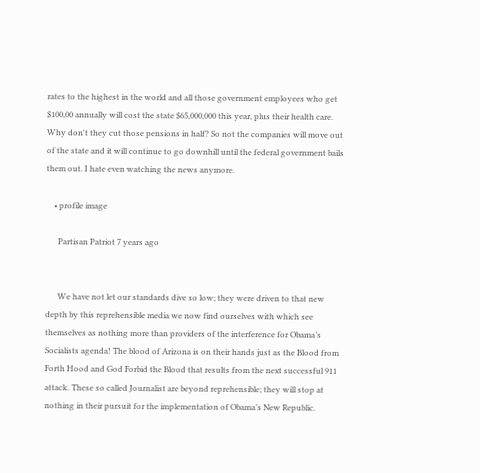rates to the highest in the world and all those government employees who get $100,00 annually will cost the state $65,000,000 this year, plus their health care. Why don't they cut those pensions in half? So not the companies will move out of the state and it will continue to go downhill until the federal government bails them out. I hate even watching the news anymore.

    • profile image

      Partisan Patriot 7 years ago


      We have not let our standards dive so low; they were driven to that new depth by this reprehensible media we now find ourselves with which see themselves as nothing more than providers of the interference for Obama’s Socialists agenda! The blood of Arizona is on their hands just as the Blood from Forth Hood and God Forbid the Blood that results from the next successful 911 attack. These so called Journalist are beyond reprehensible; they will stop at nothing in their pursuit for the implementation of Obama’s New Republic.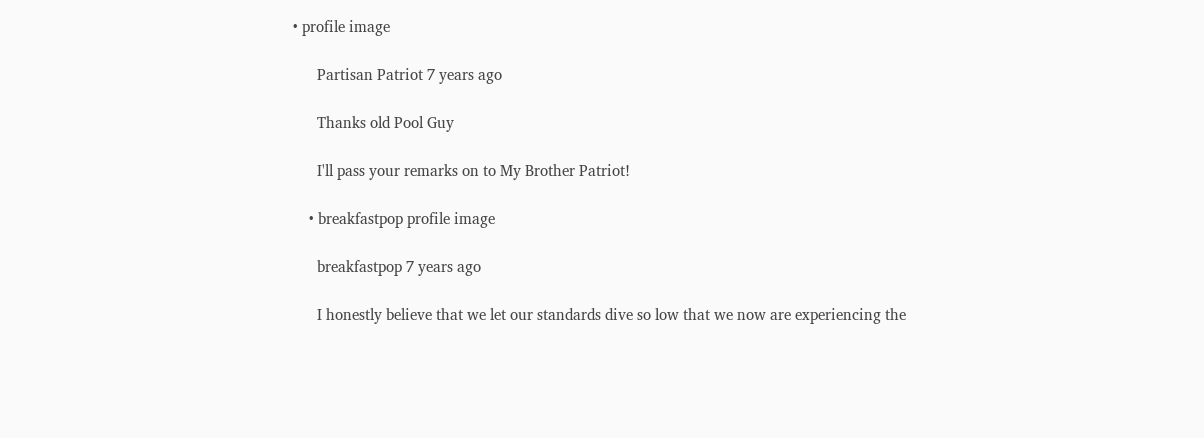• profile image

      Partisan Patriot 7 years ago

      Thanks old Pool Guy

      I'll pass your remarks on to My Brother Patriot!

    • breakfastpop profile image

      breakfastpop 7 years ago

      I honestly believe that we let our standards dive so low that we now are experiencing the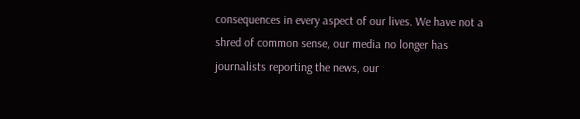consequences in every aspect of our lives. We have not a shred of common sense, our media no longer has journalists reporting the news, our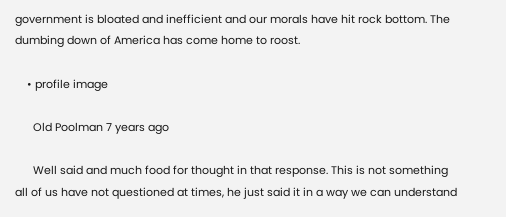government is bloated and inefficient and our morals have hit rock bottom. The dumbing down of America has come home to roost.

    • profile image

      Old Poolman 7 years ago

      Well said and much food for thought in that response. This is not something all of us have not questioned at times, he just said it in a way we can understand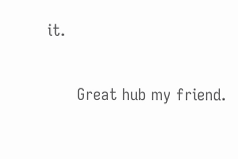it.

      Great hub my friend.